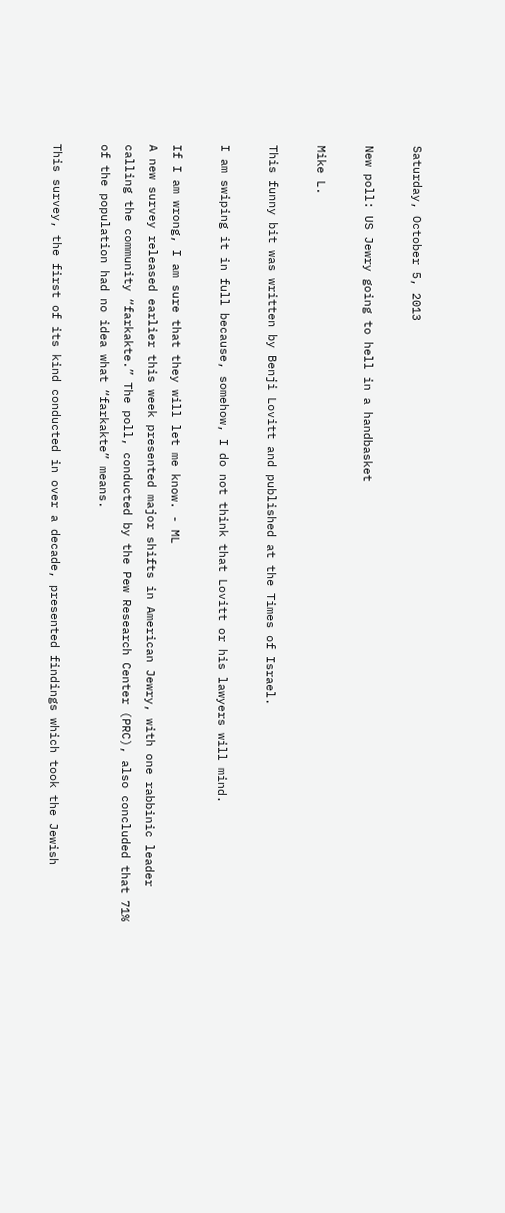Saturday, October 5, 2013

New poll: US Jewry going to hell in a handbasket

Mike L.

This funny bit was written by Benji Lovitt and published at the Times of Israel.

I am swiping it in full because, somehow, I do not think that Lovitt or his lawyers will mind.

If I am wrong, I am sure that they will let me know. - ML
A new survey released earlier this week presented major shifts in American Jewry, with one rabbinic leader calling the community “farkakte.” The poll, conducted by the Pew Research Center (PRC), also concluded that 71% of the population had no idea what “farkakte” means.

This survey, the first of its kind conducted in over a decade, presented findings which took the Jewish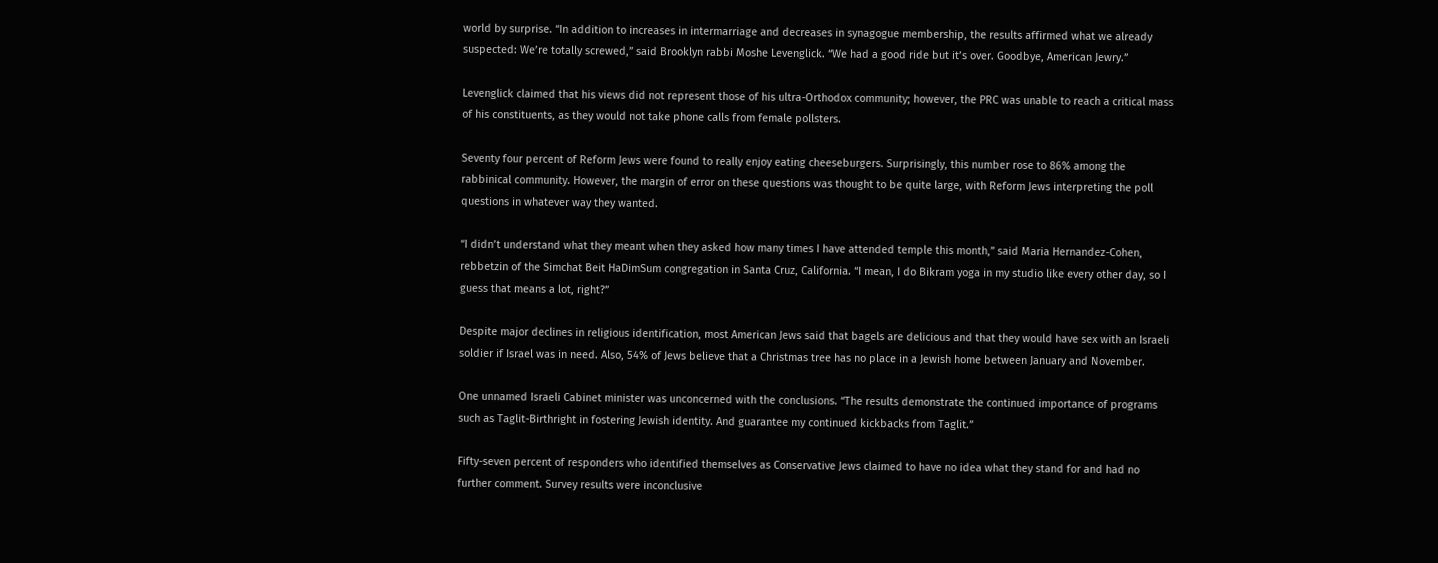world by surprise. “In addition to increases in intermarriage and decreases in synagogue membership, the results affirmed what we already suspected: We’re totally screwed,” said Brooklyn rabbi Moshe Levenglick. “We had a good ride but it’s over. Goodbye, American Jewry.”

Levenglick claimed that his views did not represent those of his ultra-Orthodox community; however, the PRC was unable to reach a critical mass of his constituents, as they would not take phone calls from female pollsters.

Seventy four percent of Reform Jews were found to really enjoy eating cheeseburgers. Surprisingly, this number rose to 86% among the rabbinical community. However, the margin of error on these questions was thought to be quite large, with Reform Jews interpreting the poll questions in whatever way they wanted.

“I didn’t understand what they meant when they asked how many times I have attended temple this month,” said Maria Hernandez-Cohen, rebbetzin of the Simchat Beit HaDimSum congregation in Santa Cruz, California. “I mean, I do Bikram yoga in my studio like every other day, so I guess that means a lot, right?”

Despite major declines in religious identification, most American Jews said that bagels are delicious and that they would have sex with an Israeli soldier if Israel was in need. Also, 54% of Jews believe that a Christmas tree has no place in a Jewish home between January and November.

One unnamed Israeli Cabinet minister was unconcerned with the conclusions. “The results demonstrate the continued importance of programs such as Taglit-Birthright in fostering Jewish identity. And guarantee my continued kickbacks from Taglit.”

Fifty-seven percent of responders who identified themselves as Conservative Jews claimed to have no idea what they stand for and had no further comment. Survey results were inconclusive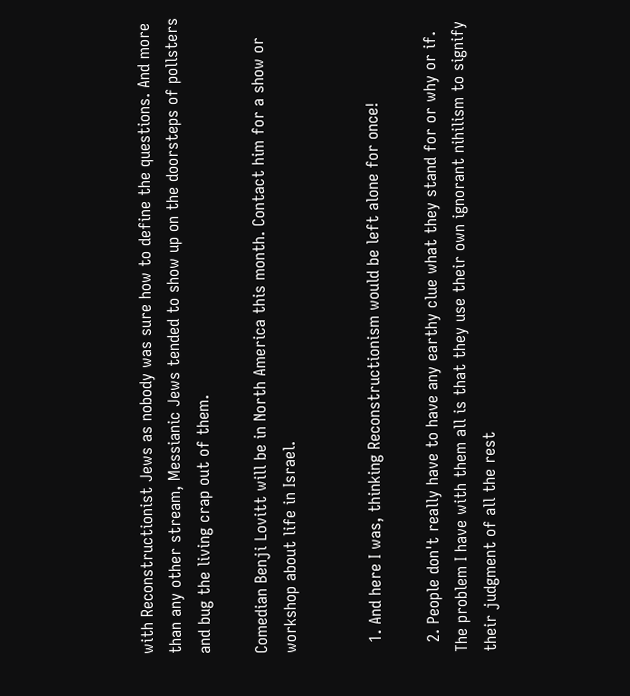with Reconstructionist Jews as nobody was sure how to define the questions. And more than any other stream, Messianic Jews tended to show up on the doorsteps of pollsters and bug the living crap out of them.

Comedian Benji Lovitt will be in North America this month. Contact him for a show or workshop about life in Israel.


  1. And here I was, thinking Reconstructionism would be left alone for once!

  2. People don't really have to have any earthy clue what they stand for or why or if. The problem I have with them all is that they use their own ignorant nihilism to signify their judgment of all the rest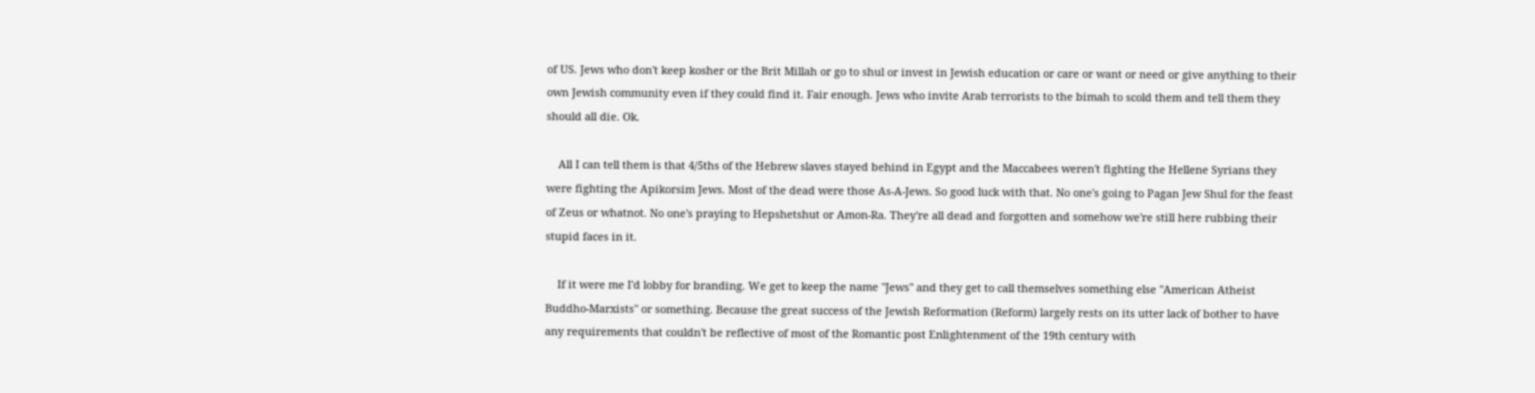of US. Jews who don't keep kosher or the Brit Millah or go to shul or invest in Jewish education or care or want or need or give anything to their own Jewish community even if they could find it. Fair enough. Jews who invite Arab terrorists to the bimah to scold them and tell them they should all die. Ok.

    All I can tell them is that 4/5ths of the Hebrew slaves stayed behind in Egypt and the Maccabees weren't fighting the Hellene Syrians they were fighting the Apikorsim Jews. Most of the dead were those As-A-Jews. So good luck with that. No one's going to Pagan Jew Shul for the feast of Zeus or whatnot. No one's praying to Hepshetshut or Amon-Ra. They're all dead and forgotten and somehow we're still here rubbing their stupid faces in it.

    If it were me I'd lobby for branding. We get to keep the name "Jews" and they get to call themselves something else "American Atheist Buddho-Marxists" or something. Because the great success of the Jewish Reformation (Reform) largely rests on its utter lack of bother to have any requirements that couldn't be reflective of most of the Romantic post Enlightenment of the 19th century with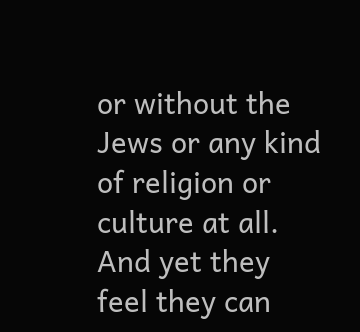or without the Jews or any kind of religion or culture at all. And yet they feel they can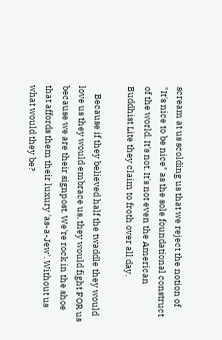scream at us scolding us that we reject the notion of "It's nice to be nice" as the sole foundational construct of the world. It's not. It's not even the American Buddhist Lite they claim to froth over all day.

    Because if they believed half the twaddle they would love us they would embrace us, they would fight FOR us because we are their signpost. We're rock in the shoe that affords them their luxury 'as-a-Jew'. Without us what would they be?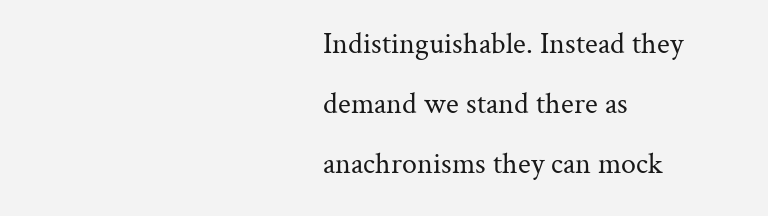Indistinguishable. Instead they demand we stand there as anachronisms they can mock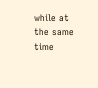while at the same time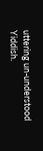uttering un-understood Yiddish.